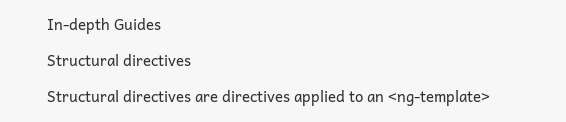In-depth Guides

Structural directives

Structural directives are directives applied to an <ng-template>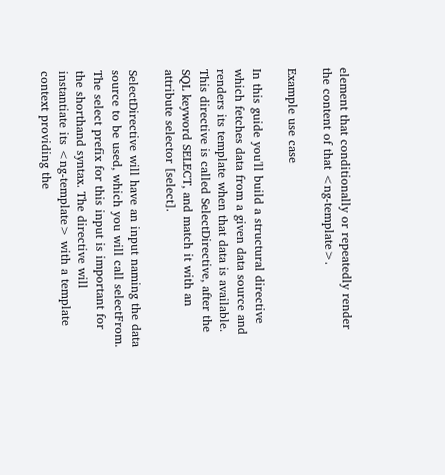element that conditionally or repeatedly render the content of that <ng-template>.

Example use case

In this guide you'll build a structural directive which fetches data from a given data source and renders its template when that data is available. This directive is called SelectDirective, after the SQL keyword SELECT, and match it with an attribute selector [select].

SelectDirective will have an input naming the data source to be used, which you will call selectFrom. The select prefix for this input is important for the shorthand syntax. The directive will instantiate its <ng-template> with a template context providing the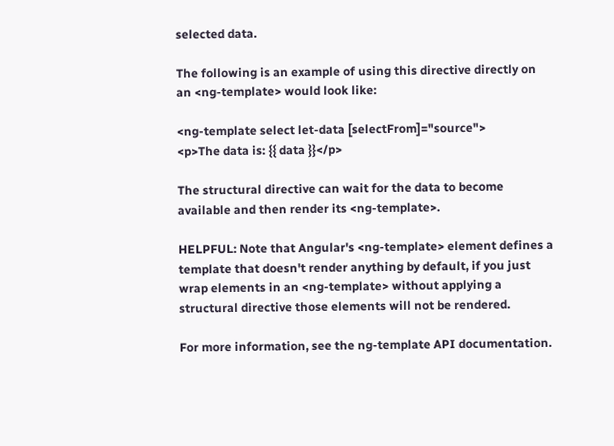selected data.

The following is an example of using this directive directly on an <ng-template> would look like:

<ng-template select let-data [selectFrom]="source">
<p>The data is: {{ data }}</p>

The structural directive can wait for the data to become available and then render its <ng-template>.

HELPFUL: Note that Angular's <ng-template> element defines a template that doesn't render anything by default, if you just wrap elements in an <ng-template> without applying a structural directive those elements will not be rendered.

For more information, see the ng-template API documentation.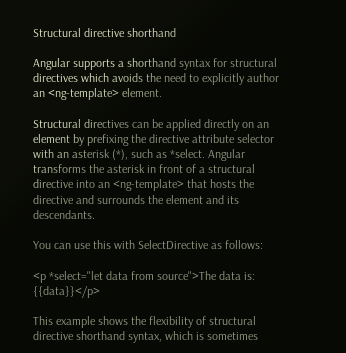Structural directive shorthand

Angular supports a shorthand syntax for structural directives which avoids the need to explicitly author an <ng-template> element.

Structural directives can be applied directly on an element by prefixing the directive attribute selector with an asterisk (*), such as *select. Angular transforms the asterisk in front of a structural directive into an <ng-template> that hosts the directive and surrounds the element and its descendants.

You can use this with SelectDirective as follows:

<p *select="let data from source">The data is: {{data}}</p>

This example shows the flexibility of structural directive shorthand syntax, which is sometimes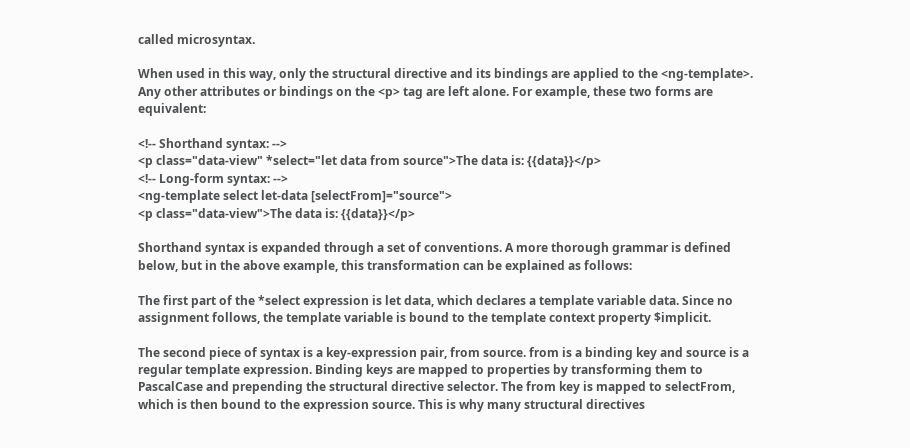called microsyntax.

When used in this way, only the structural directive and its bindings are applied to the <ng-template>. Any other attributes or bindings on the <p> tag are left alone. For example, these two forms are equivalent:

<!-- Shorthand syntax: -->
<p class="data-view" *select="let data from source">The data is: {{data}}</p>
<!-- Long-form syntax: -->
<ng-template select let-data [selectFrom]="source">
<p class="data-view">The data is: {{data}}</p>

Shorthand syntax is expanded through a set of conventions. A more thorough grammar is defined below, but in the above example, this transformation can be explained as follows:

The first part of the *select expression is let data, which declares a template variable data. Since no assignment follows, the template variable is bound to the template context property $implicit.

The second piece of syntax is a key-expression pair, from source. from is a binding key and source is a regular template expression. Binding keys are mapped to properties by transforming them to PascalCase and prepending the structural directive selector. The from key is mapped to selectFrom, which is then bound to the expression source. This is why many structural directives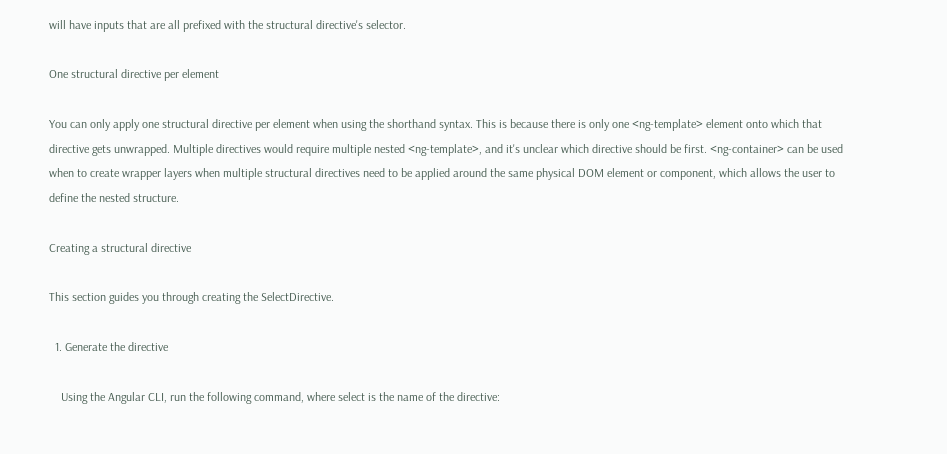will have inputs that are all prefixed with the structural directive's selector.

One structural directive per element

You can only apply one structural directive per element when using the shorthand syntax. This is because there is only one <ng-template> element onto which that directive gets unwrapped. Multiple directives would require multiple nested <ng-template>, and it's unclear which directive should be first. <ng-container> can be used when to create wrapper layers when multiple structural directives need to be applied around the same physical DOM element or component, which allows the user to define the nested structure.

Creating a structural directive

This section guides you through creating the SelectDirective.

  1. Generate the directive

    Using the Angular CLI, run the following command, where select is the name of the directive: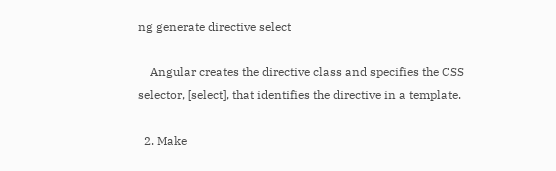ng generate directive select

    Angular creates the directive class and specifies the CSS selector, [select], that identifies the directive in a template.

  2. Make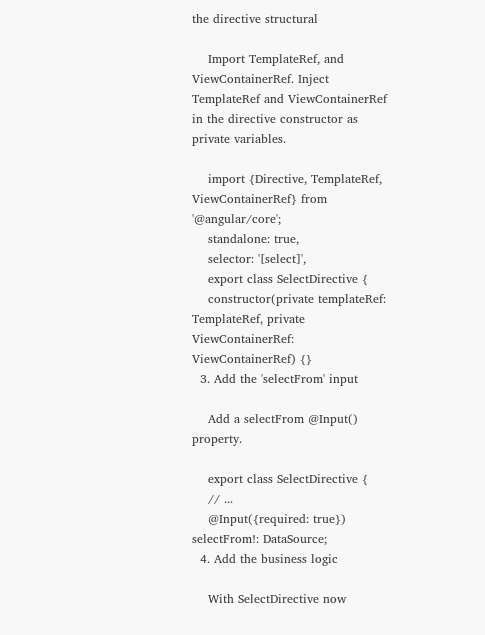the directive structural

    Import TemplateRef, and ViewContainerRef. Inject TemplateRef and ViewContainerRef in the directive constructor as private variables.

    import {Directive, TemplateRef, ViewContainerRef} from '@angular/core';
    standalone: true,
    selector: '[select]',
    export class SelectDirective {
    constructor(private templateRef: TemplateRef, private ViewContainerRef: ViewContainerRef) {}
  3. Add the 'selectFrom' input

    Add a selectFrom @Input() property.

    export class SelectDirective {
    // ...
    @Input({required: true}) selectFrom!: DataSource;
  4. Add the business logic

    With SelectDirective now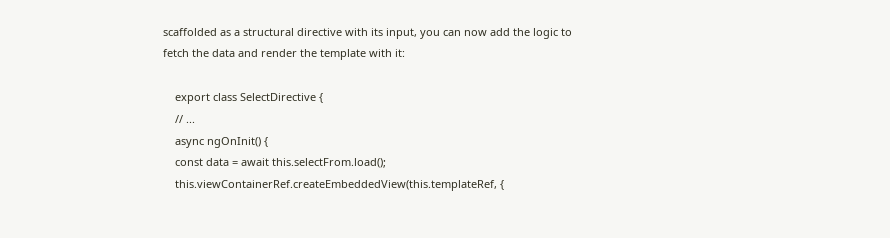scaffolded as a structural directive with its input, you can now add the logic to fetch the data and render the template with it:

    export class SelectDirective {
    // ...
    async ngOnInit() {
    const data = await this.selectFrom.load();
    this.viewContainerRef.createEmbeddedView(this.templateRef, {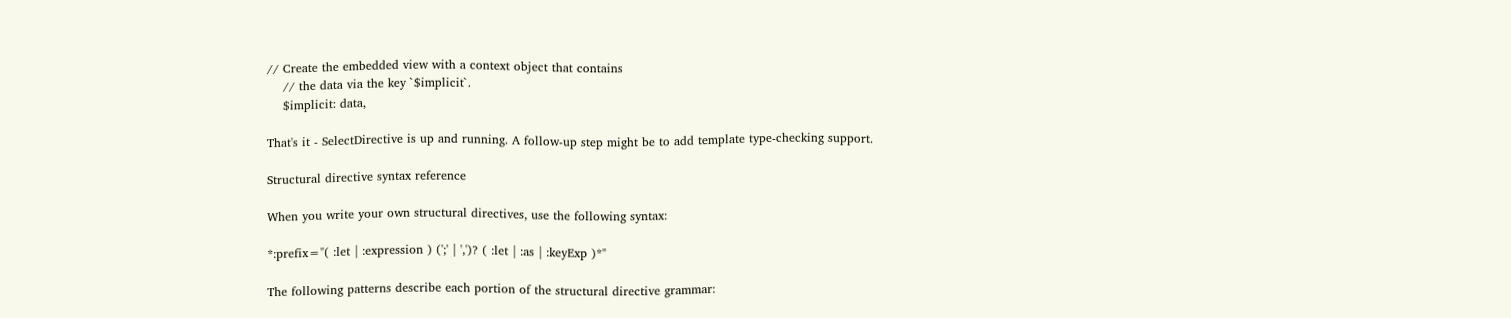// Create the embedded view with a context object that contains
    // the data via the key `$implicit`.
    $implicit: data,

That's it - SelectDirective is up and running. A follow-up step might be to add template type-checking support.

Structural directive syntax reference

When you write your own structural directives, use the following syntax:

*:prefix="( :let | :expression ) (';' | ',')? ( :let | :as | :keyExp )*"

The following patterns describe each portion of the structural directive grammar: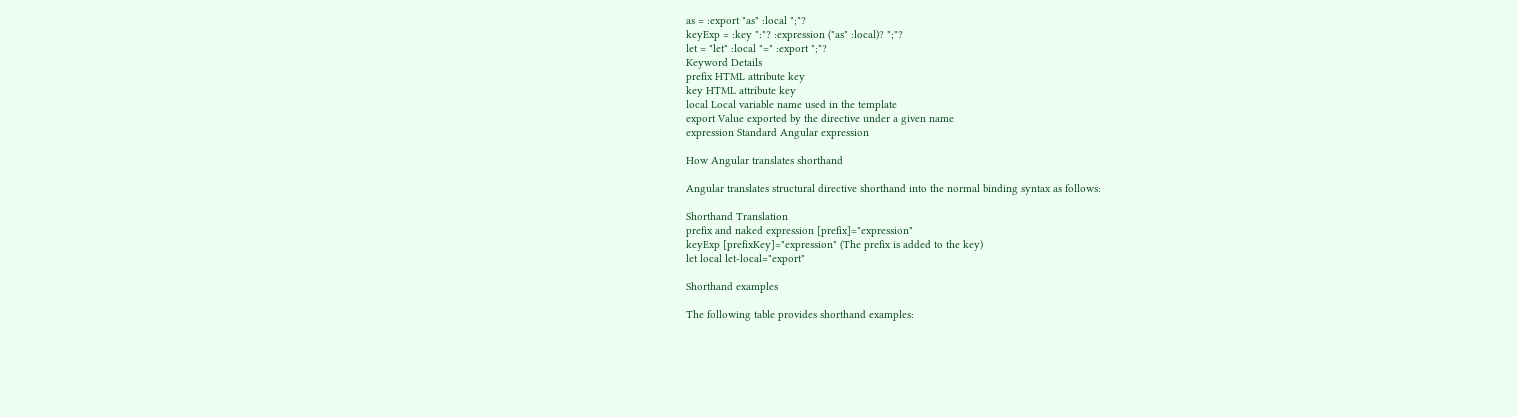as = :export "as" :local ";"?
keyExp = :key ":"? :expression ("as" :local)? ";"?
let = "let" :local "=" :export ";"?
Keyword Details
prefix HTML attribute key
key HTML attribute key
local Local variable name used in the template
export Value exported by the directive under a given name
expression Standard Angular expression

How Angular translates shorthand

Angular translates structural directive shorthand into the normal binding syntax as follows:

Shorthand Translation
prefix and naked expression [prefix]="expression"
keyExp [prefixKey]="expression" (The prefix is added to the key)
let local let-local="export"

Shorthand examples

The following table provides shorthand examples: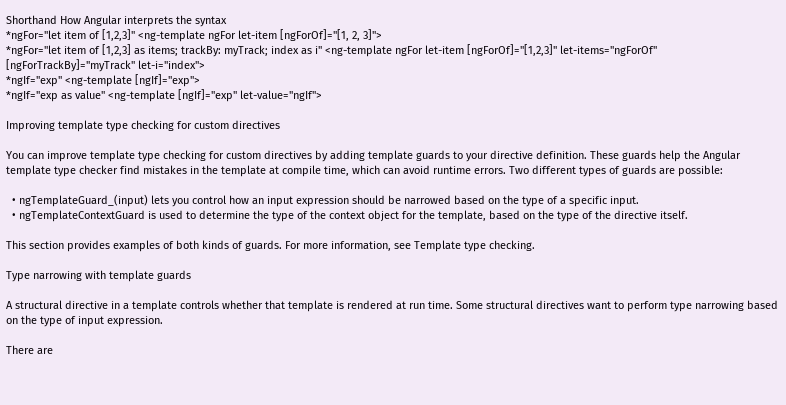Shorthand How Angular interprets the syntax
*ngFor="let item of [1,2,3]" <ng-template ngFor let-item [ngForOf]="[1, 2, 3]">
*ngFor="let item of [1,2,3] as items; trackBy: myTrack; index as i" <ng-template ngFor let-item [ngForOf]="[1,2,3]" let-items="ngForOf" [ngForTrackBy]="myTrack" let-i="index">
*ngIf="exp" <ng-template [ngIf]="exp">
*ngIf="exp as value" <ng-template [ngIf]="exp" let-value="ngIf">

Improving template type checking for custom directives

You can improve template type checking for custom directives by adding template guards to your directive definition. These guards help the Angular template type checker find mistakes in the template at compile time, which can avoid runtime errors. Two different types of guards are possible:

  • ngTemplateGuard_(input) lets you control how an input expression should be narrowed based on the type of a specific input.
  • ngTemplateContextGuard is used to determine the type of the context object for the template, based on the type of the directive itself.

This section provides examples of both kinds of guards. For more information, see Template type checking.

Type narrowing with template guards

A structural directive in a template controls whether that template is rendered at run time. Some structural directives want to perform type narrowing based on the type of input expression.

There are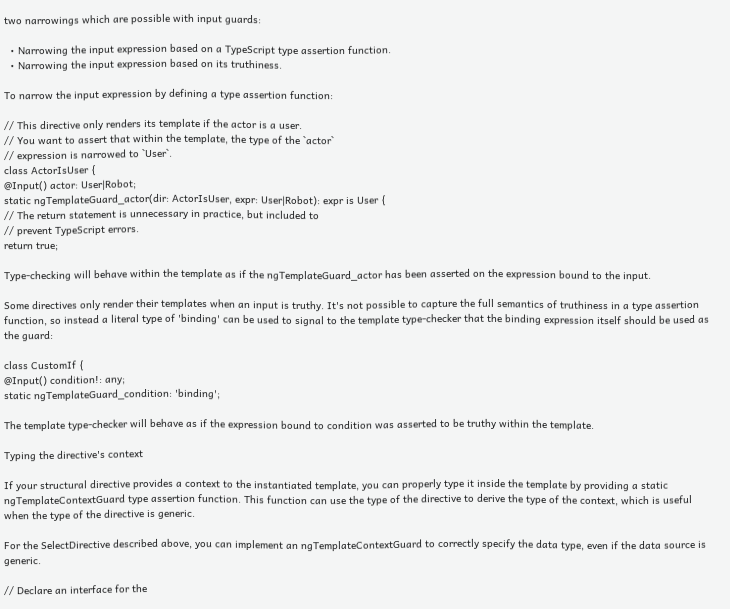two narrowings which are possible with input guards:

  • Narrowing the input expression based on a TypeScript type assertion function.
  • Narrowing the input expression based on its truthiness.

To narrow the input expression by defining a type assertion function:

// This directive only renders its template if the actor is a user.
// You want to assert that within the template, the type of the `actor`
// expression is narrowed to `User`.
class ActorIsUser {
@Input() actor: User|Robot;
static ngTemplateGuard_actor(dir: ActorIsUser, expr: User|Robot): expr is User {
// The return statement is unnecessary in practice, but included to
// prevent TypeScript errors.
return true;

Type-checking will behave within the template as if the ngTemplateGuard_actor has been asserted on the expression bound to the input.

Some directives only render their templates when an input is truthy. It's not possible to capture the full semantics of truthiness in a type assertion function, so instead a literal type of 'binding' can be used to signal to the template type-checker that the binding expression itself should be used as the guard:

class CustomIf {
@Input() condition!: any;
static ngTemplateGuard_condition: 'binding';

The template type-checker will behave as if the expression bound to condition was asserted to be truthy within the template.

Typing the directive's context

If your structural directive provides a context to the instantiated template, you can properly type it inside the template by providing a static ngTemplateContextGuard type assertion function. This function can use the type of the directive to derive the type of the context, which is useful when the type of the directive is generic.

For the SelectDirective described above, you can implement an ngTemplateContextGuard to correctly specify the data type, even if the data source is generic.

// Declare an interface for the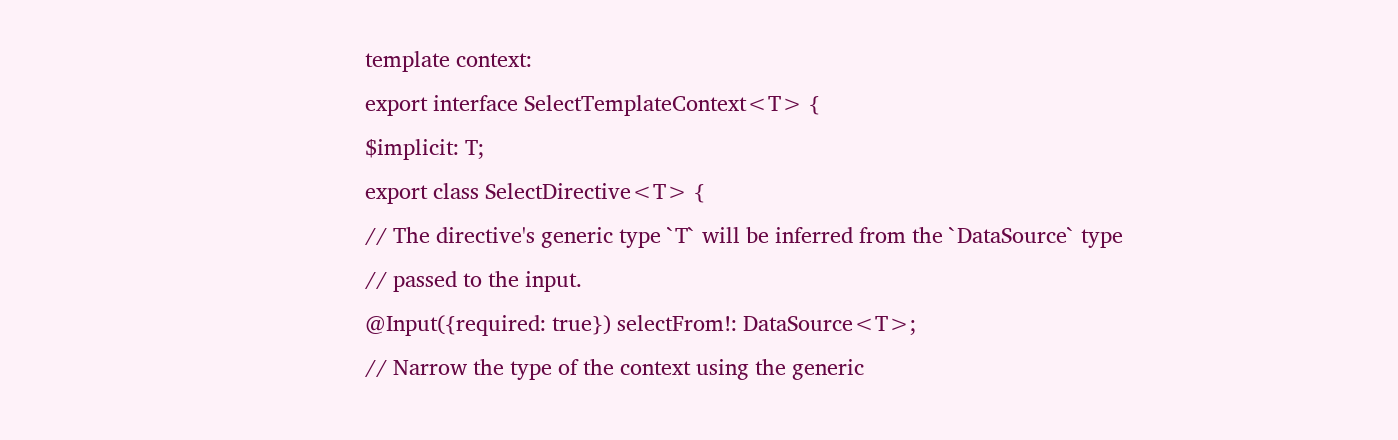template context:
export interface SelectTemplateContext<T> {
$implicit: T;
export class SelectDirective<T> {
// The directive's generic type `T` will be inferred from the `DataSource` type
// passed to the input.
@Input({required: true}) selectFrom!: DataSource<T>;
// Narrow the type of the context using the generic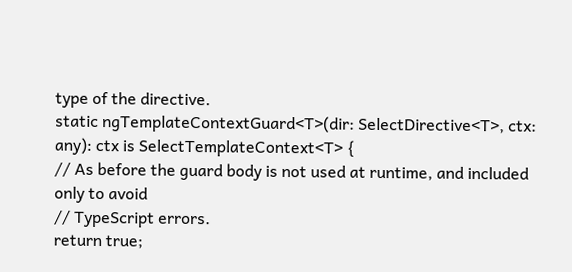type of the directive.
static ngTemplateContextGuard<T>(dir: SelectDirective<T>, ctx: any): ctx is SelectTemplateContext<T> {
// As before the guard body is not used at runtime, and included only to avoid
// TypeScript errors.
return true;